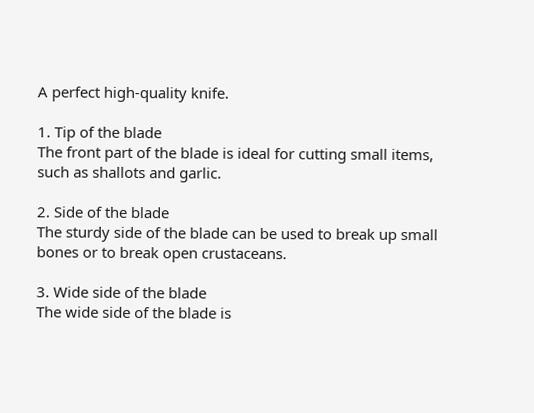A perfect high-quality knife.

1. Tip of the blade
The front part of the blade is ideal for cutting small items, such as shallots and garlic.

2. Side of the blade
The sturdy side of the blade can be used to break up small bones or to break open crustaceans.

3. Wide side of the blade
The wide side of the blade is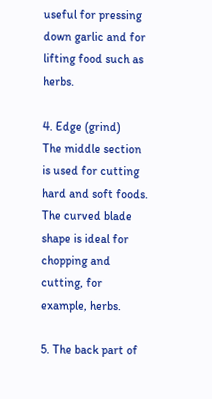useful for pressing down garlic and for lifting food such as herbs.

4. Edge (grind)
The middle section is used for cutting hard and soft foods. The curved blade shape is ideal for chopping and cutting, for example, herbs.

5. The back part of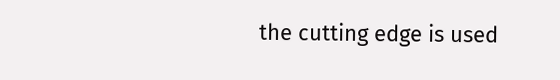the cutting edge is used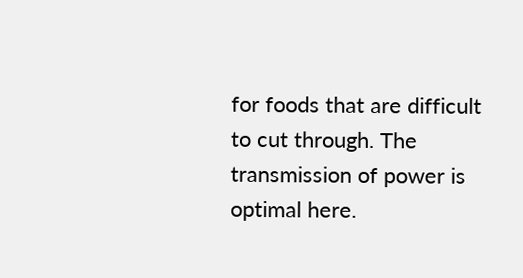for foods that are difficult to cut through. The transmission of power is optimal here.